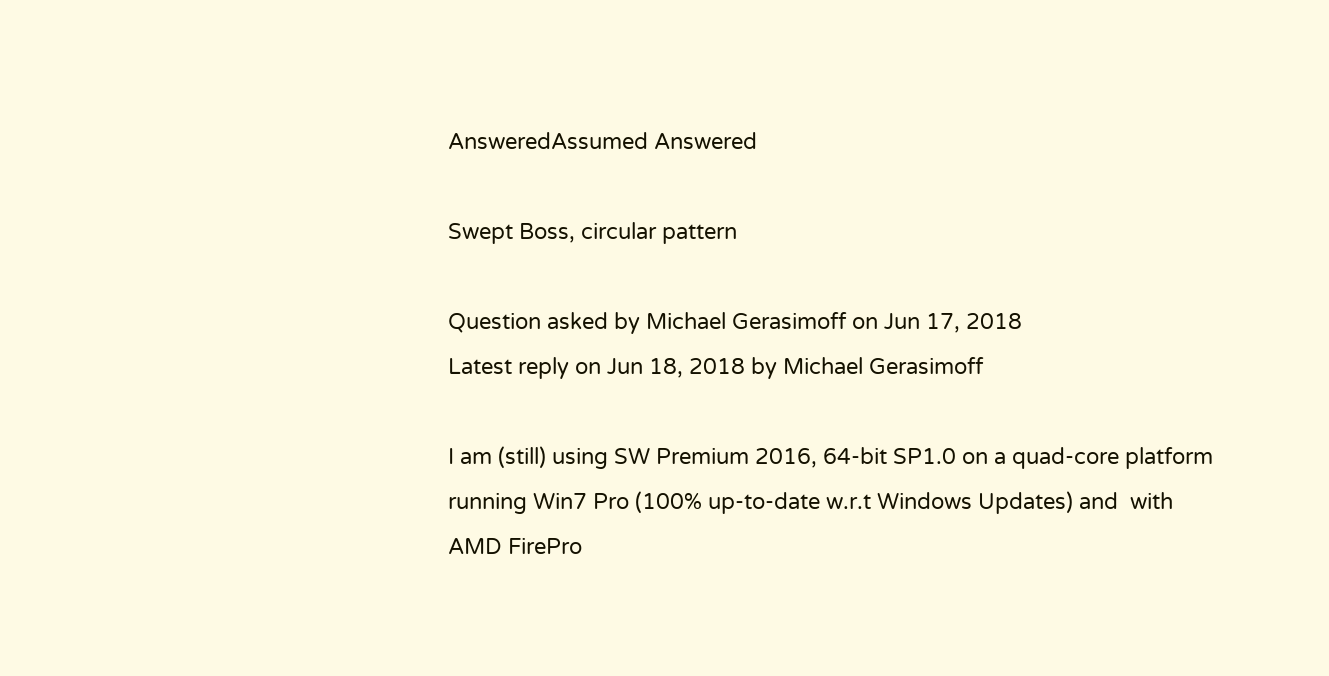AnsweredAssumed Answered

Swept Boss, circular pattern

Question asked by Michael Gerasimoff on Jun 17, 2018
Latest reply on Jun 18, 2018 by Michael Gerasimoff

I am (still) using SW Premium 2016, 64-bit SP1.0 on a quad-core platform running Win7 Pro (100% up-to-date w.r.t Windows Updates) and  with AMD FirePro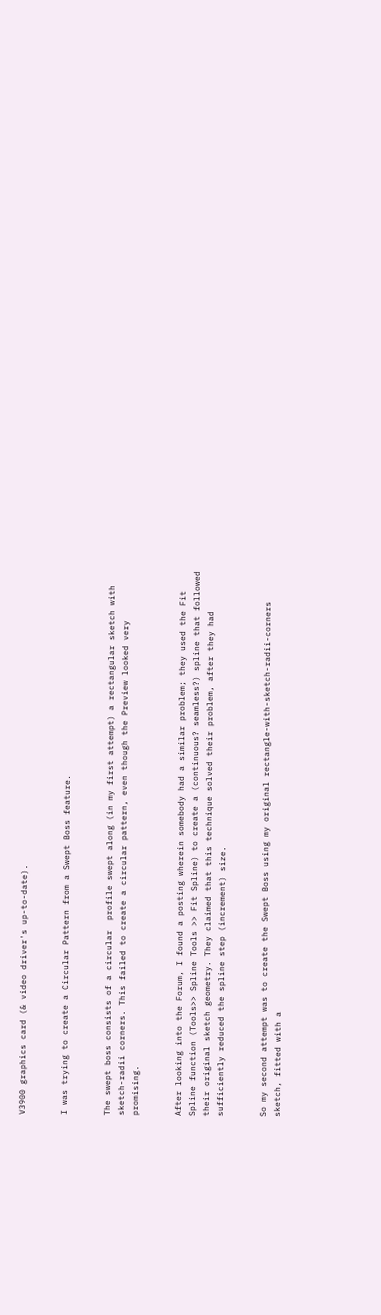V3900 graphics card (& video driver's up-to-date).


I was trying to create a Circular Pattern from a Swept Boss feature.


The swept boss consists of a circular  profile swept along (in my first attempt) a rectangular sketch with sketch-radii corners. This failed to create a circular pattern, even though the Preview looked very promising.


After looking into the Forum, I found a posting wherein somebody had a similar problem; they used the Fit Spline function (Tools>> Spline Tools >> Fit Spline) to create a (continuous? seamless?) spline that followed their original sketch geometry. They claimed that this technique solved their problem, after they had sufficiently reduced the spline step (increment) size.


So my second attempt was to create the Swept Boss using my original rectangle-with-sketch-radii-corners sketch, fitted with a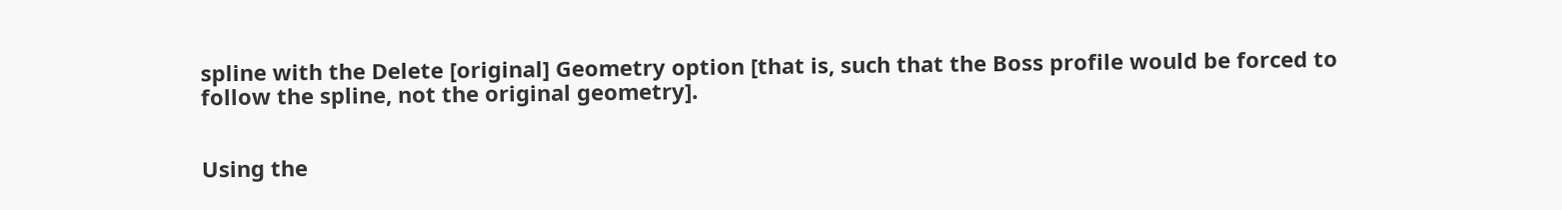spline with the Delete [original] Geometry option [that is, such that the Boss profile would be forced to follow the spline, not the original geometry].


Using the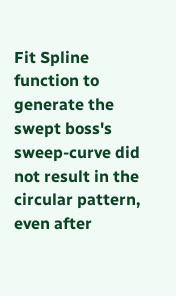Fit Spline function to generate the swept boss's sweep-curve did not result in the circular pattern, even after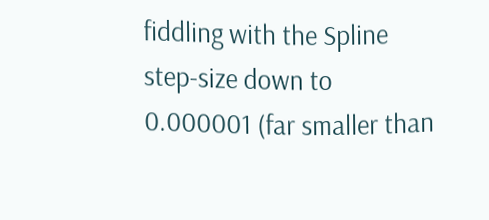fiddling with the Spline step-size down to 0.000001 (far smaller than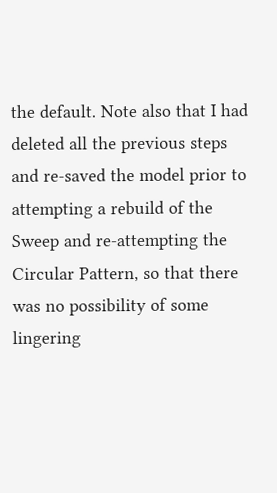the default. Note also that I had deleted all the previous steps and re-saved the model prior to attempting a rebuild of the Sweep and re-attempting the Circular Pattern, so that there was no possibility of some lingering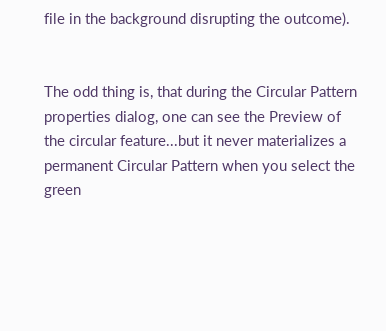file in the background disrupting the outcome).


The odd thing is, that during the Circular Pattern properties dialog, one can see the Preview of the circular feature...but it never materializes a permanent Circular Pattern when you select the green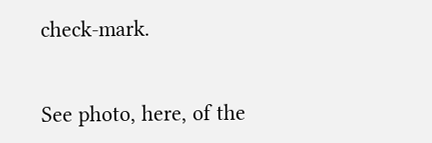check-mark.


See photo, here, of the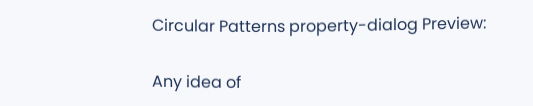Circular Patterns property-dialog Preview:

Any idea of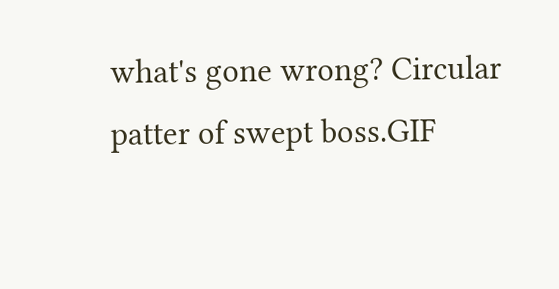what's gone wrong? Circular patter of swept boss.GIF